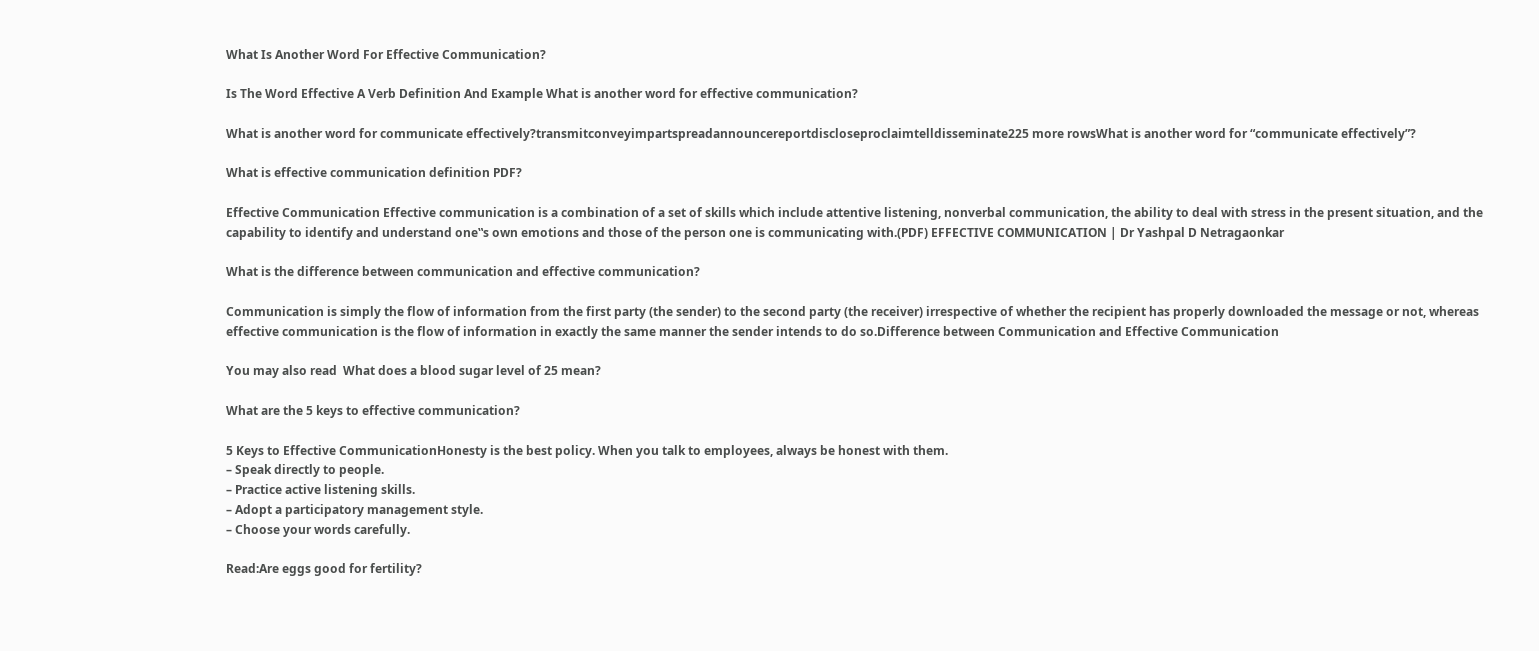What Is Another Word For Effective Communication?

Is The Word Effective A Verb Definition And Example What is another word for effective communication?

What is another word for communicate effectively?transmitconveyimpartspreadannouncereportdiscloseproclaimtelldisseminate225 more rowsWhat is another word for “communicate effectively”?

What is effective communication definition PDF?

Effective Communication Effective communication is a combination of a set of skills which include attentive listening, nonverbal communication, the ability to deal with stress in the present situation, and the capability to identify and understand one‟s own emotions and those of the person one is communicating with.(PDF) EFFECTIVE COMMUNICATION | Dr Yashpal D Netragaonkar

What is the difference between communication and effective communication?

Communication is simply the flow of information from the first party (the sender) to the second party (the receiver) irrespective of whether the recipient has properly downloaded the message or not, whereas effective communication is the flow of information in exactly the same manner the sender intends to do so.Difference between Communication and Effective Communication

You may also read  What does a blood sugar level of 25 mean?

What are the 5 keys to effective communication?

5 Keys to Effective CommunicationHonesty is the best policy. When you talk to employees, always be honest with them.
– Speak directly to people.
– Practice active listening skills.
– Adopt a participatory management style.
– Choose your words carefully.

Read:Are eggs good for fertility?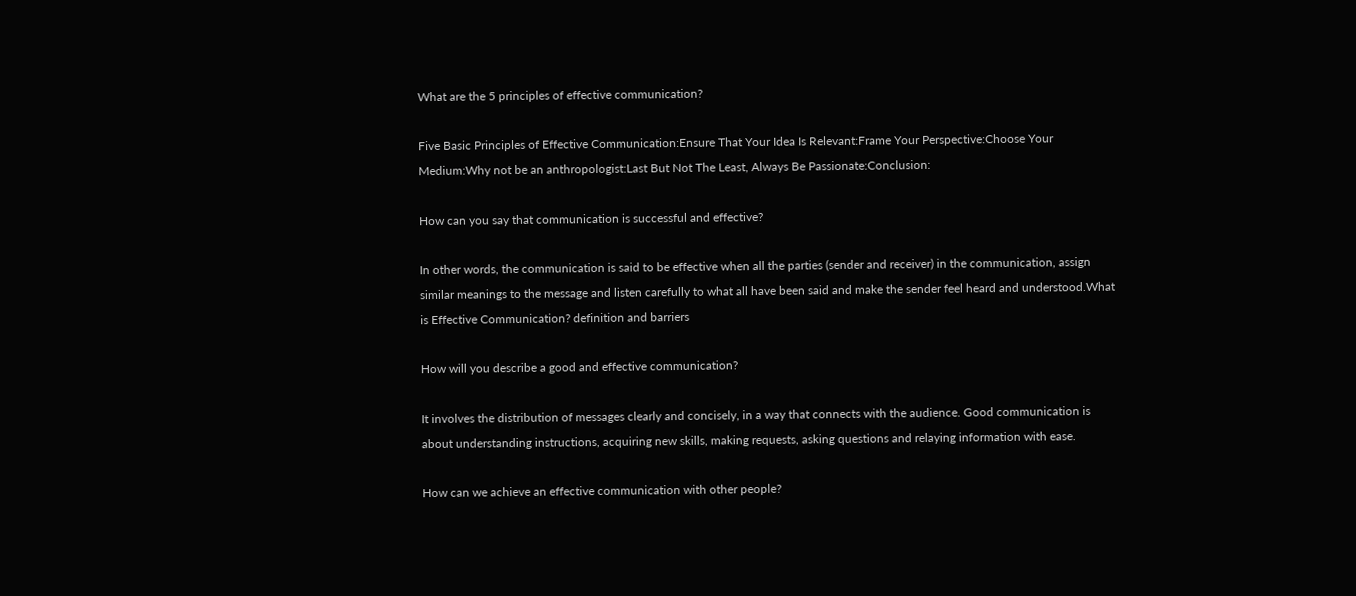What are the 5 principles of effective communication?

Five Basic Principles of Effective Communication:Ensure That Your Idea Is Relevant:Frame Your Perspective:Choose Your Medium:Why not be an anthropologist:Last But Not The Least, Always Be Passionate:Conclusion:

How can you say that communication is successful and effective?

In other words, the communication is said to be effective when all the parties (sender and receiver) in the communication, assign similar meanings to the message and listen carefully to what all have been said and make the sender feel heard and understood.What is Effective Communication? definition and barriers

How will you describe a good and effective communication?

It involves the distribution of messages clearly and concisely, in a way that connects with the audience. Good communication is about understanding instructions, acquiring new skills, making requests, asking questions and relaying information with ease.

How can we achieve an effective communication with other people?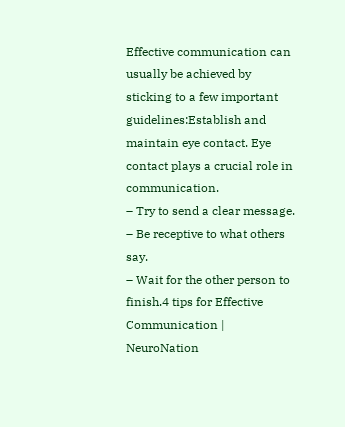Effective communication can usually be achieved by sticking to a few important guidelines:Establish and maintain eye contact. Eye contact plays a crucial role in communication.
– Try to send a clear message.
– Be receptive to what others say.
– Wait for the other person to finish.4 tips for Effective Communication | NeuroNation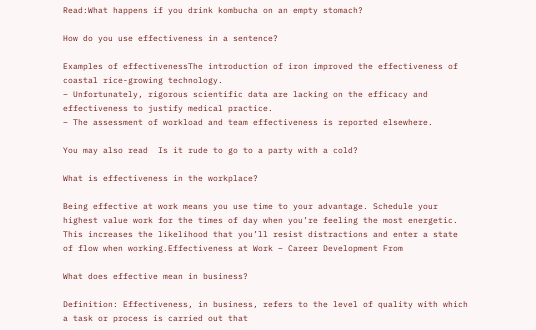Read:What happens if you drink kombucha on an empty stomach?

How do you use effectiveness in a sentence?

Examples of effectivenessThe introduction of iron improved the effectiveness of coastal rice-growing technology.
– Unfortunately, rigorous scientific data are lacking on the efficacy and effectiveness to justify medical practice.
– The assessment of workload and team effectiveness is reported elsewhere.

You may also read  Is it rude to go to a party with a cold?

What is effectiveness in the workplace?

Being effective at work means you use time to your advantage. Schedule your highest value work for the times of day when you’re feeling the most energetic. This increases the likelihood that you’ll resist distractions and enter a state of flow when working.Effectiveness at Work – Career Development From

What does effective mean in business?

Definition: Effectiveness, in business, refers to the level of quality with which a task or process is carried out that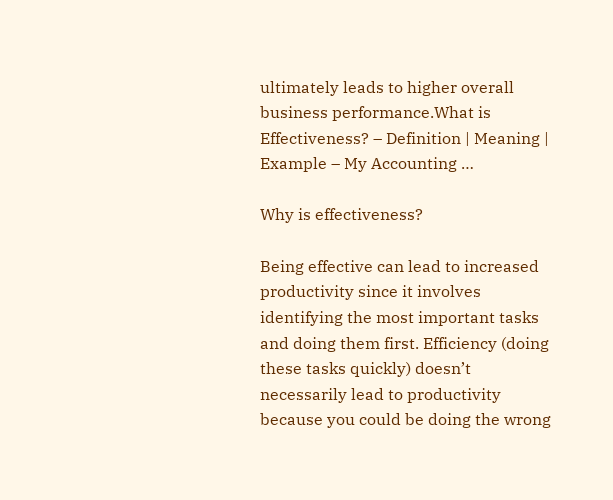ultimately leads to higher overall business performance.What is Effectiveness? – Definition | Meaning | Example – My Accounting …

Why is effectiveness?

Being effective can lead to increased productivity since it involves identifying the most important tasks and doing them first. Efficiency (doing these tasks quickly) doesn’t necessarily lead to productivity because you could be doing the wrong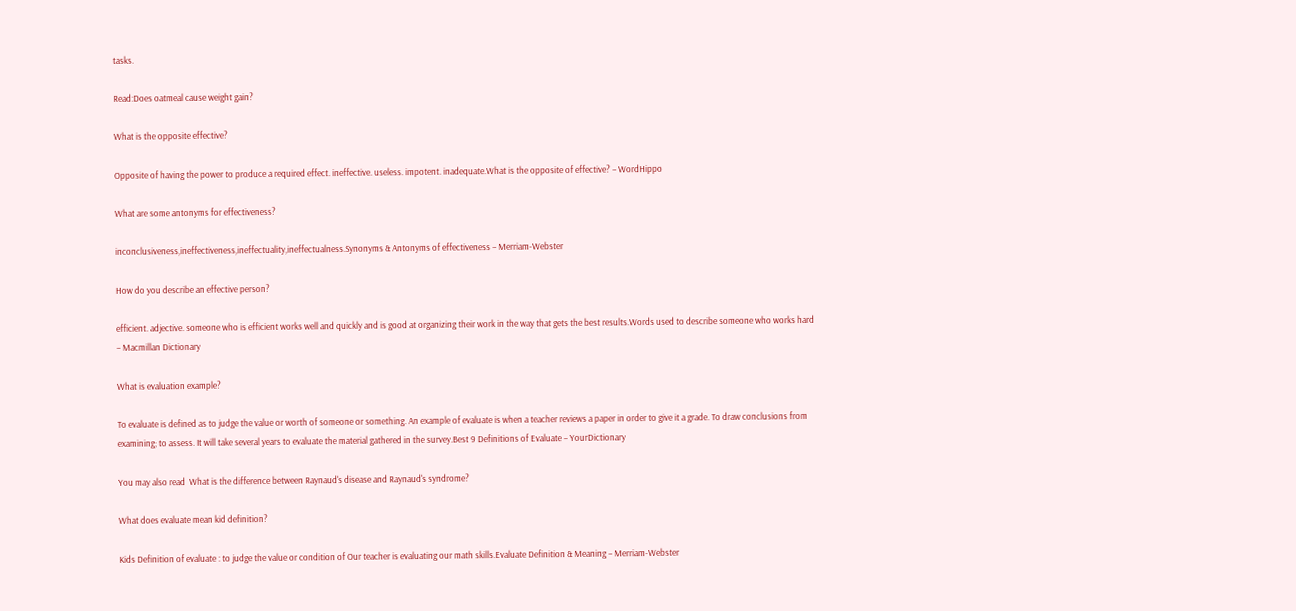tasks.

Read:Does oatmeal cause weight gain?

What is the opposite effective?

Opposite of having the power to produce a required effect. ineffective. useless. impotent. inadequate.What is the opposite of effective? – WordHippo

What are some antonyms for effectiveness?

inconclusiveness,ineffectiveness,ineffectuality,ineffectualness.Synonyms & Antonyms of effectiveness – Merriam-Webster

How do you describe an effective person?

efficient. adjective. someone who is efficient works well and quickly and is good at organizing their work in the way that gets the best results.Words used to describe someone who works hard – Macmillan Dictionary

What is evaluation example?

To evaluate is defined as to judge the value or worth of someone or something. An example of evaluate is when a teacher reviews a paper in order to give it a grade. To draw conclusions from examining; to assess. It will take several years to evaluate the material gathered in the survey.Best 9 Definitions of Evaluate – YourDictionary

You may also read  What is the difference between Raynaud's disease and Raynaud's syndrome?

What does evaluate mean kid definition?

Kids Definition of evaluate : to judge the value or condition of Our teacher is evaluating our math skills.Evaluate Definition & Meaning – Merriam-Webster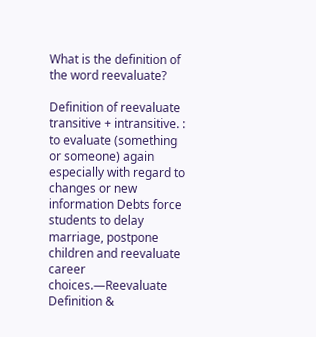What is the definition of the word reevaluate?

Definition of reevaluate transitive + intransitive. : to evaluate (something or someone) again especially with regard to changes or new information Debts force students to delay marriage, postpone children and reevaluate career choices.—Reevaluate Definition &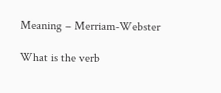Meaning – Merriam-Webster

What is the verb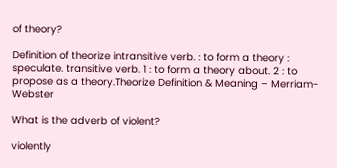of theory?

Definition of theorize intransitive verb. : to form a theory : speculate. transitive verb. 1 : to form a theory about. 2 : to propose as a theory.Theorize Definition & Meaning – Merriam-Webster

What is the adverb of violent?

violently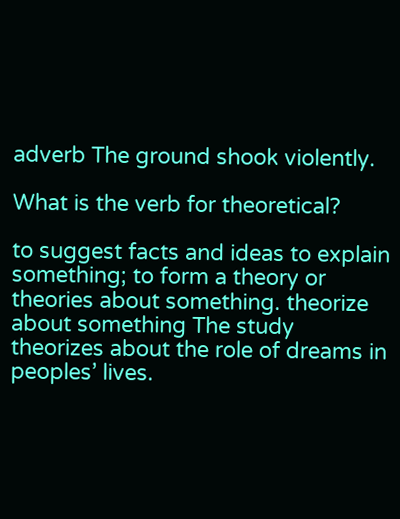adverb The ground shook violently.

What is the verb for theoretical?

to suggest facts and ideas to explain something; to form a theory or theories about something. theorize about something The study theorizes about the role of dreams in peoples’ lives.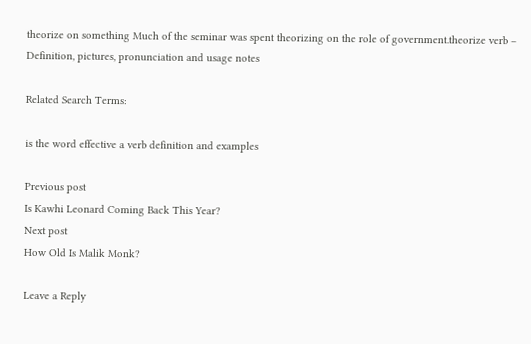theorize on something Much of the seminar was spent theorizing on the role of government.theorize verb – Definition, pictures, pronunciation and usage notes

Related Search Terms:

is the word effective a verb definition and examples

Previous post
Is Kawhi Leonard Coming Back This Year?
Next post
How Old Is Malik Monk?

Leave a Reply